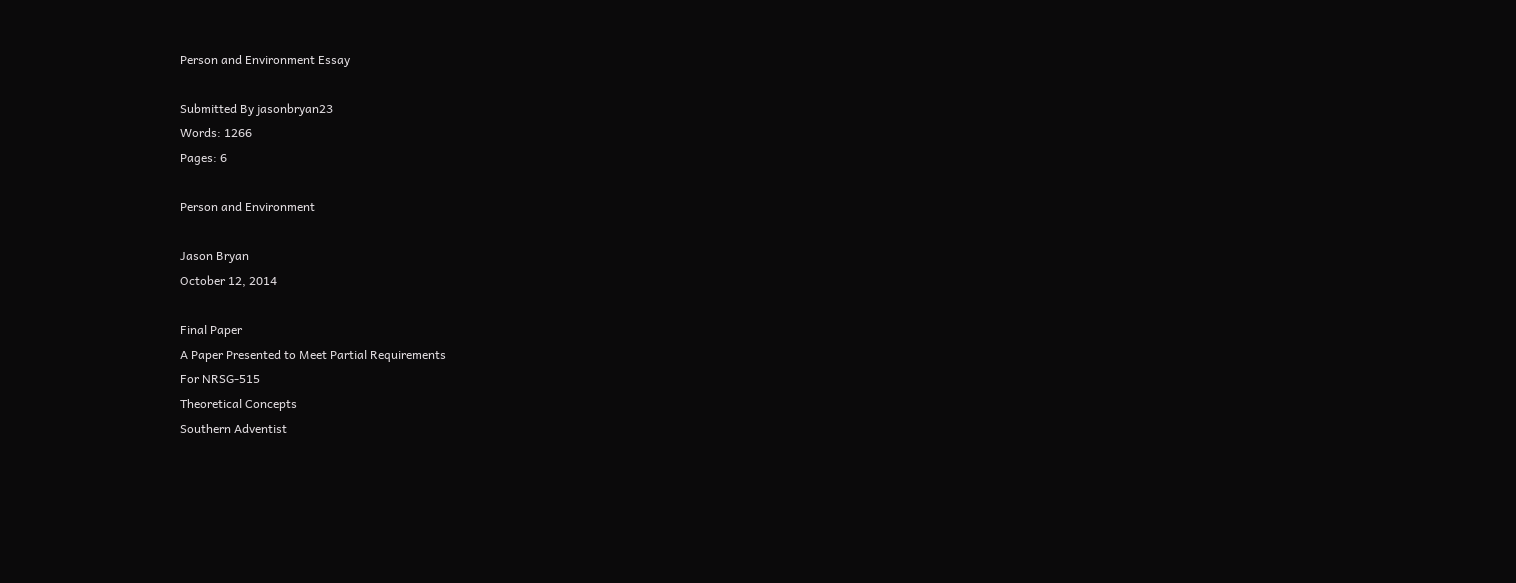Person and Environment Essay

Submitted By jasonbryan23
Words: 1266
Pages: 6

Person and Environment

Jason Bryan
October 12, 2014

Final Paper
A Paper Presented to Meet Partial Requirements
For NRSG-515
Theoretical Concepts
Southern Adventist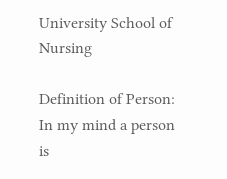University School of Nursing

Definition of Person: In my mind a person is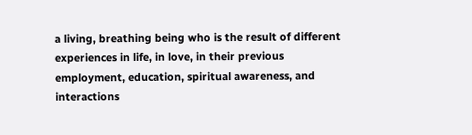a living, breathing being who is the result of different experiences in life, in love, in their previous employment, education, spiritual awareness, and interactions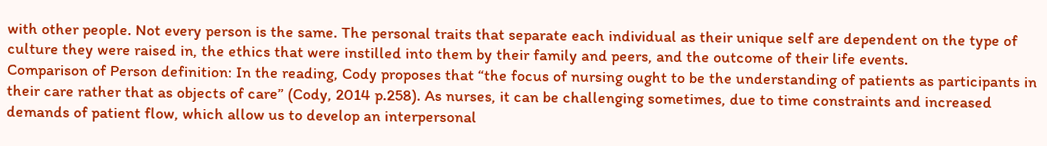with other people. Not every person is the same. The personal traits that separate each individual as their unique self are dependent on the type of culture they were raised in, the ethics that were instilled into them by their family and peers, and the outcome of their life events.
Comparison of Person definition: In the reading, Cody proposes that “the focus of nursing ought to be the understanding of patients as participants in their care rather that as objects of care” (Cody, 2014 p.258). As nurses, it can be challenging sometimes, due to time constraints and increased demands of patient flow, which allow us to develop an interpersonal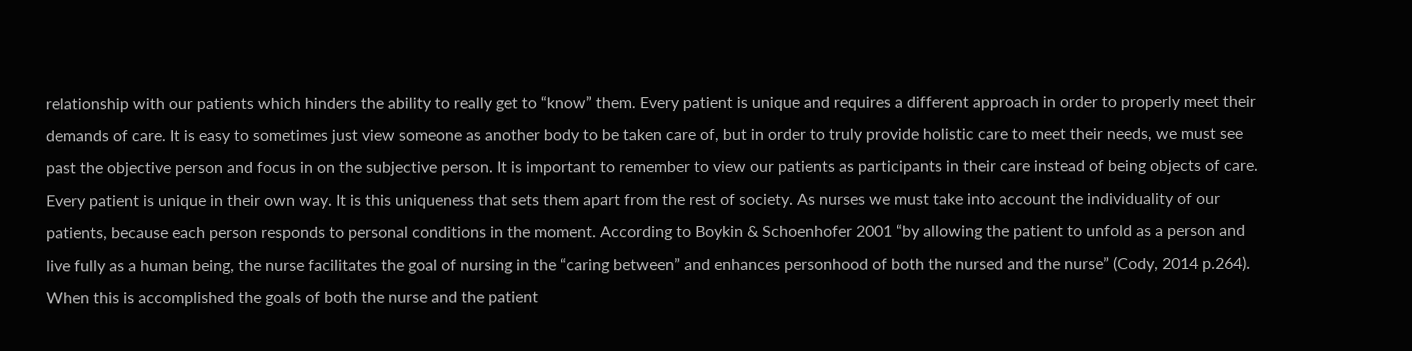relationship with our patients which hinders the ability to really get to “know” them. Every patient is unique and requires a different approach in order to properly meet their demands of care. It is easy to sometimes just view someone as another body to be taken care of, but in order to truly provide holistic care to meet their needs, we must see past the objective person and focus in on the subjective person. It is important to remember to view our patients as participants in their care instead of being objects of care. Every patient is unique in their own way. It is this uniqueness that sets them apart from the rest of society. As nurses we must take into account the individuality of our patients, because each person responds to personal conditions in the moment. According to Boykin & Schoenhofer 2001 “by allowing the patient to unfold as a person and live fully as a human being, the nurse facilitates the goal of nursing in the “caring between” and enhances personhood of both the nursed and the nurse” (Cody, 2014 p.264). When this is accomplished the goals of both the nurse and the patient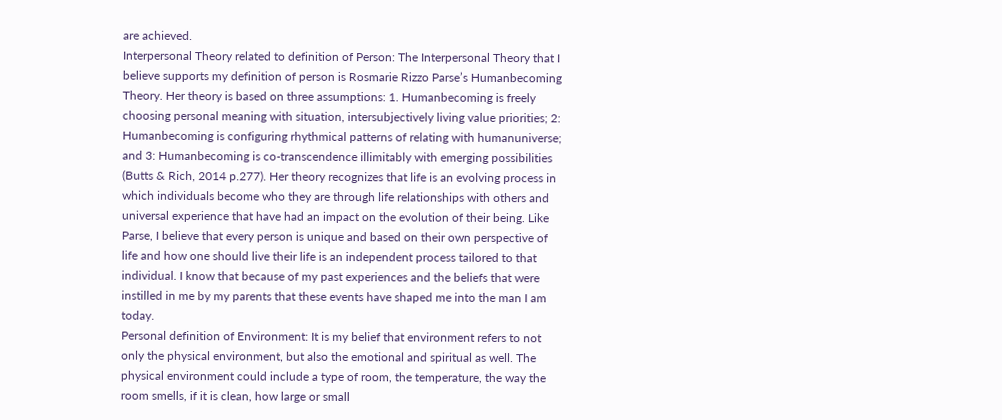are achieved.
Interpersonal Theory related to definition of Person: The Interpersonal Theory that I believe supports my definition of person is Rosmarie Rizzo Parse’s Humanbecoming Theory. Her theory is based on three assumptions: 1. Humanbecoming is freely choosing personal meaning with situation, intersubjectively living value priorities; 2: Humanbecoming is configuring rhythmical patterns of relating with humanuniverse; and 3: Humanbecoming is co-transcendence illimitably with emerging possibilities (Butts & Rich, 2014 p.277). Her theory recognizes that life is an evolving process in which individuals become who they are through life relationships with others and universal experience that have had an impact on the evolution of their being. Like Parse, I believe that every person is unique and based on their own perspective of life and how one should live their life is an independent process tailored to that individual. I know that because of my past experiences and the beliefs that were instilled in me by my parents that these events have shaped me into the man I am today.
Personal definition of Environment: It is my belief that environment refers to not only the physical environment, but also the emotional and spiritual as well. The physical environment could include a type of room, the temperature, the way the room smells, if it is clean, how large or small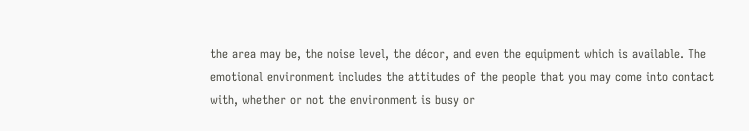the area may be, the noise level, the décor, and even the equipment which is available. The emotional environment includes the attitudes of the people that you may come into contact with, whether or not the environment is busy or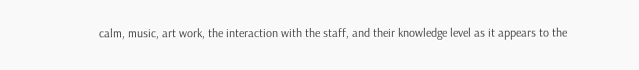calm, music, art work, the interaction with the staff, and their knowledge level as it appears to the